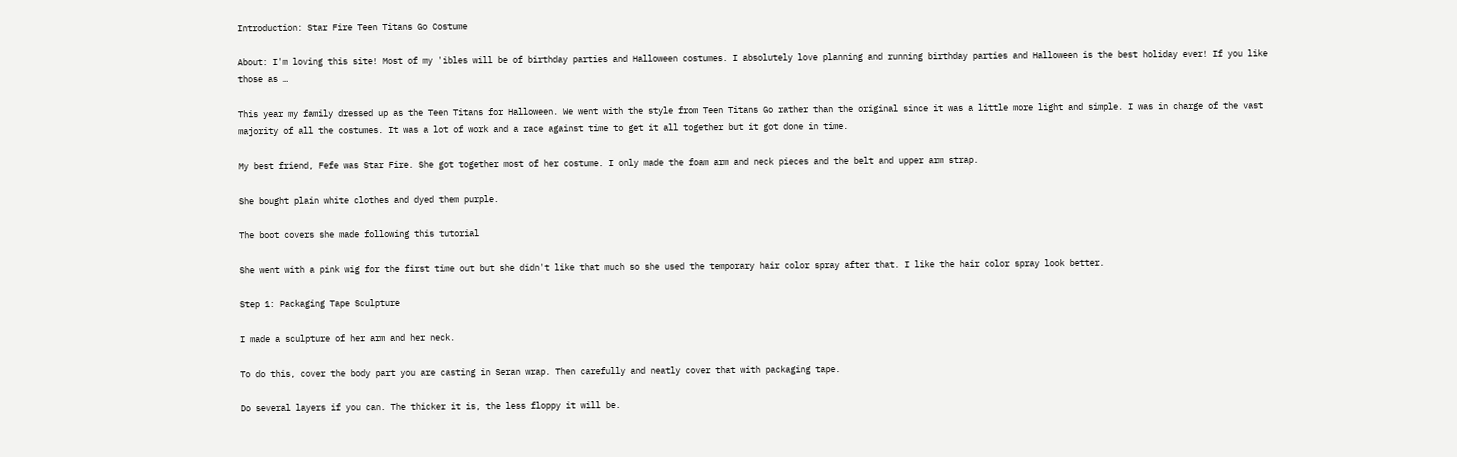Introduction: Star Fire Teen Titans Go Costume

About: I'm loving this site! Most of my 'ibles will be of birthday parties and Halloween costumes. I absolutely love planning and running birthday parties and Halloween is the best holiday ever! If you like those as …

This year my family dressed up as the Teen Titans for Halloween. We went with the style from Teen Titans Go rather than the original since it was a little more light and simple. I was in charge of the vast majority of all the costumes. It was a lot of work and a race against time to get it all together but it got done in time.

My best friend, Fefe was Star Fire. She got together most of her costume. I only made the foam arm and neck pieces and the belt and upper arm strap.

She bought plain white clothes and dyed them purple.

The boot covers she made following this tutorial

She went with a pink wig for the first time out but she didn't like that much so she used the temporary hair color spray after that. I like the hair color spray look better.

Step 1: Packaging Tape Sculpture

I made a sculpture of her arm and her neck.

To do this, cover the body part you are casting in Seran wrap. Then carefully and neatly cover that with packaging tape.

Do several layers if you can. The thicker it is, the less floppy it will be.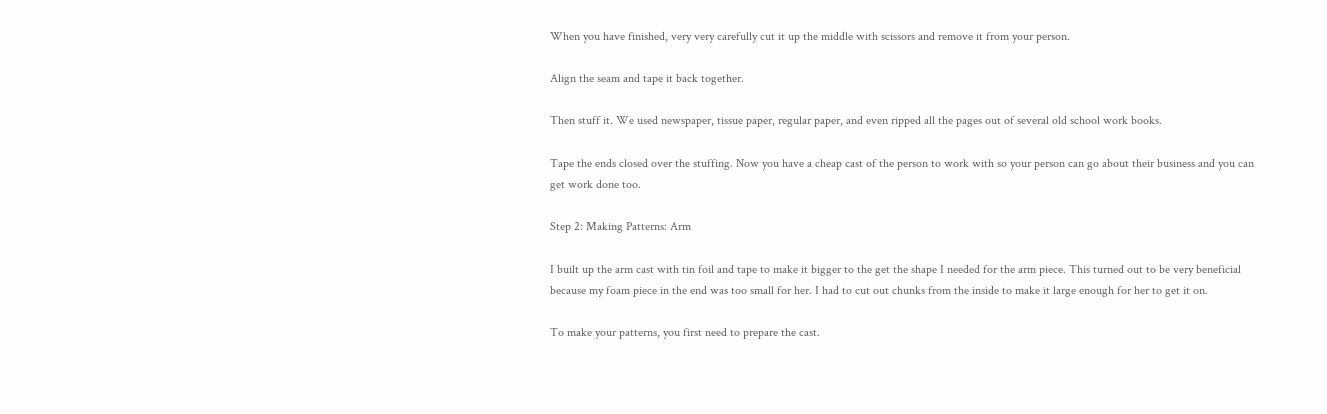When you have finished, very very carefully cut it up the middle with scissors and remove it from your person.

Align the seam and tape it back together.

Then stuff it. We used newspaper, tissue paper, regular paper, and even ripped all the pages out of several old school work books.

Tape the ends closed over the stuffing. Now you have a cheap cast of the person to work with so your person can go about their business and you can get work done too.

Step 2: Making Patterns: Arm

I built up the arm cast with tin foil and tape to make it bigger to the get the shape I needed for the arm piece. This turned out to be very beneficial because my foam piece in the end was too small for her. I had to cut out chunks from the inside to make it large enough for her to get it on.

To make your patterns, you first need to prepare the cast.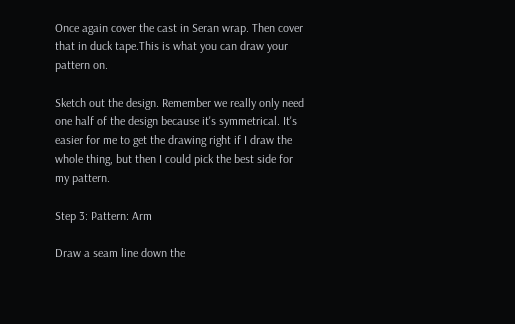Once again cover the cast in Seran wrap. Then cover that in duck tape.This is what you can draw your pattern on.

Sketch out the design. Remember we really only need one half of the design because it's symmetrical. It's easier for me to get the drawing right if I draw the whole thing, but then I could pick the best side for my pattern.

Step 3: Pattern: Arm

Draw a seam line down the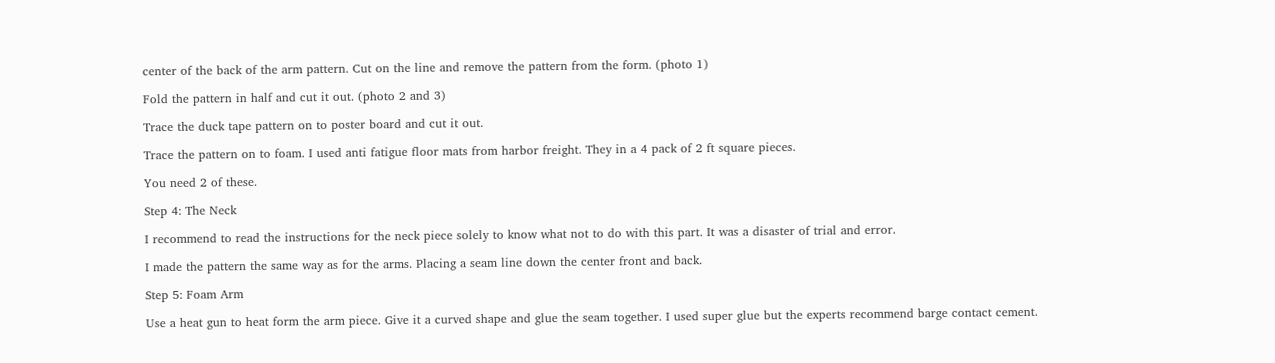center of the back of the arm pattern. Cut on the line and remove the pattern from the form. (photo 1)

Fold the pattern in half and cut it out. (photo 2 and 3)

Trace the duck tape pattern on to poster board and cut it out.

Trace the pattern on to foam. I used anti fatigue floor mats from harbor freight. They in a 4 pack of 2 ft square pieces.

You need 2 of these.

Step 4: The Neck

I recommend to read the instructions for the neck piece solely to know what not to do with this part. It was a disaster of trial and error.

I made the pattern the same way as for the arms. Placing a seam line down the center front and back.

Step 5: Foam Arm

Use a heat gun to heat form the arm piece. Give it a curved shape and glue the seam together. I used super glue but the experts recommend barge contact cement.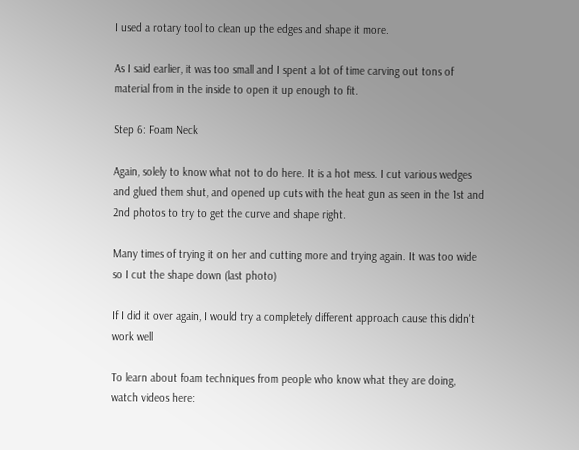I used a rotary tool to clean up the edges and shape it more.

As I said earlier, it was too small and I spent a lot of time carving out tons of material from in the inside to open it up enough to fit.

Step 6: Foam Neck

Again, solely to know what not to do here. It is a hot mess. I cut various wedges and glued them shut, and opened up cuts with the heat gun as seen in the 1st and 2nd photos to try to get the curve and shape right.

Many times of trying it on her and cutting more and trying again. It was too wide so I cut the shape down (last photo)

If I did it over again, I would try a completely different approach cause this didn't work well

To learn about foam techniques from people who know what they are doing, watch videos here: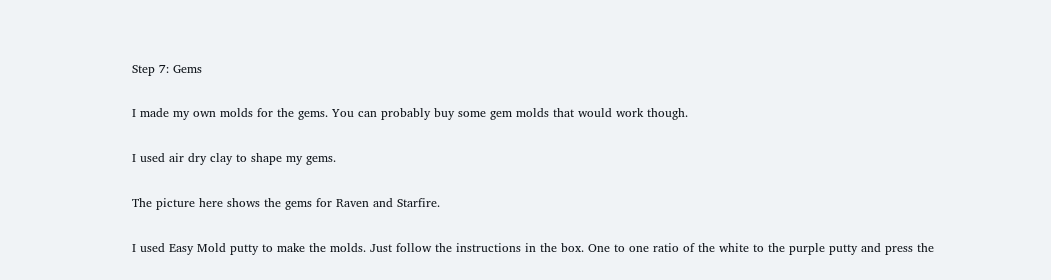Step 7: Gems

I made my own molds for the gems. You can probably buy some gem molds that would work though.

I used air dry clay to shape my gems.

The picture here shows the gems for Raven and Starfire.

I used Easy Mold putty to make the molds. Just follow the instructions in the box. One to one ratio of the white to the purple putty and press the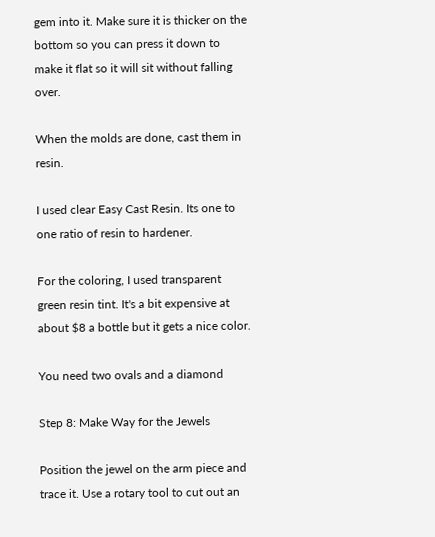gem into it. Make sure it is thicker on the bottom so you can press it down to make it flat so it will sit without falling over.

When the molds are done, cast them in resin.

I used clear Easy Cast Resin. Its one to one ratio of resin to hardener.

For the coloring, I used transparent green resin tint. It's a bit expensive at about $8 a bottle but it gets a nice color.

You need two ovals and a diamond

Step 8: Make Way for the Jewels

Position the jewel on the arm piece and trace it. Use a rotary tool to cut out an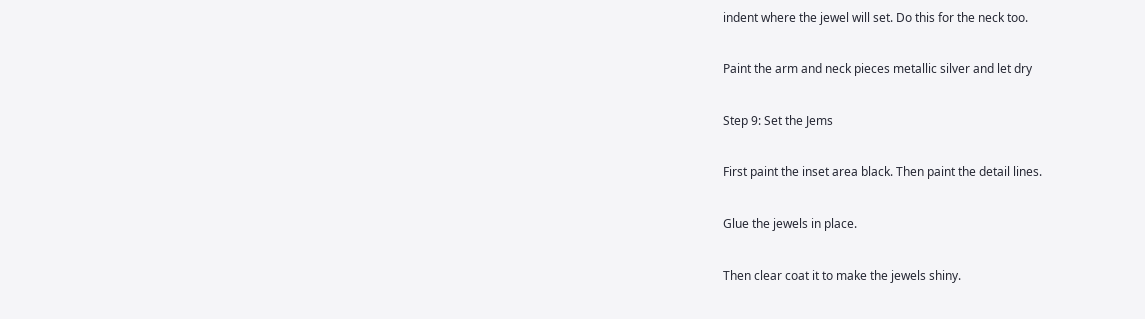indent where the jewel will set. Do this for the neck too.

Paint the arm and neck pieces metallic silver and let dry

Step 9: Set the Jems

First paint the inset area black. Then paint the detail lines.

Glue the jewels in place.

Then clear coat it to make the jewels shiny.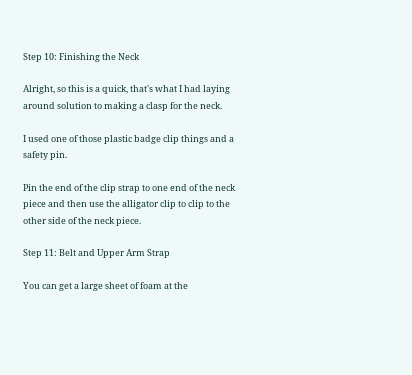Step 10: Finishing the Neck

Alright, so this is a quick, that's what I had laying around solution to making a clasp for the neck.

I used one of those plastic badge clip things and a safety pin.

Pin the end of the clip strap to one end of the neck piece and then use the alligator clip to clip to the other side of the neck piece.

Step 11: Belt and Upper Arm Strap

You can get a large sheet of foam at the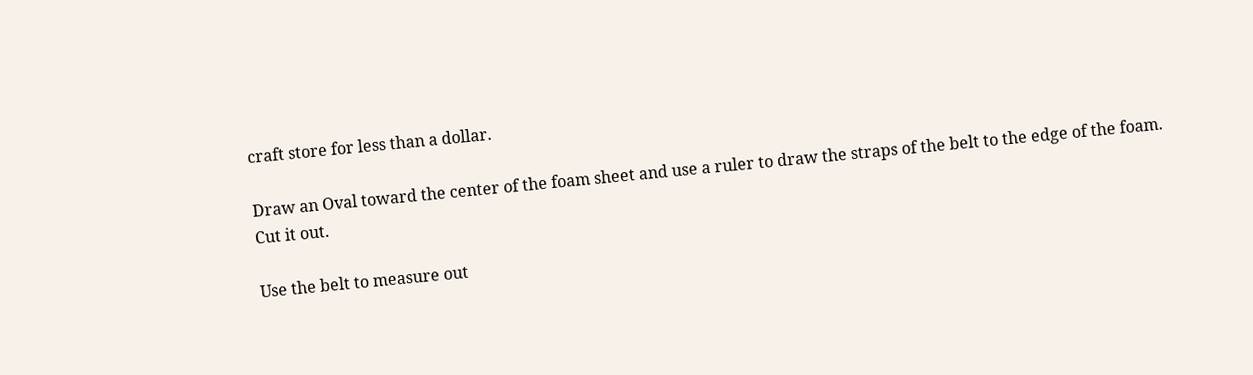craft store for less than a dollar.

Draw an Oval toward the center of the foam sheet and use a ruler to draw the straps of the belt to the edge of the foam. Cut it out.

Use the belt to measure out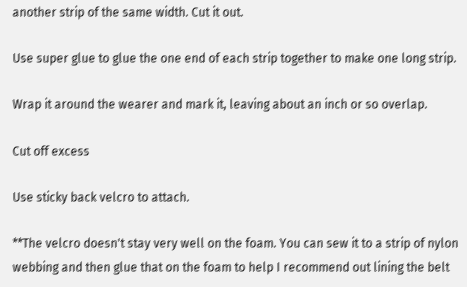another strip of the same width. Cut it out.

Use super glue to glue the one end of each strip together to make one long strip.

Wrap it around the wearer and mark it, leaving about an inch or so overlap.

Cut off excess

Use sticky back velcro to attach.

**The velcro doesn't stay very well on the foam. You can sew it to a strip of nylon webbing and then glue that on the foam to help I recommend out lining the belt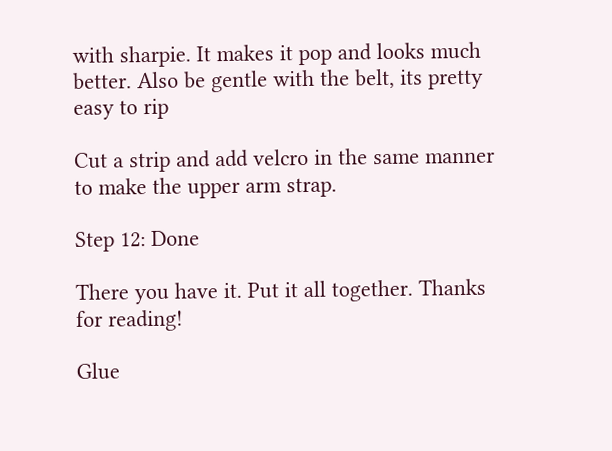with sharpie. It makes it pop and looks much better. Also be gentle with the belt, its pretty easy to rip

Cut a strip and add velcro in the same manner to make the upper arm strap.

Step 12: Done

There you have it. Put it all together. Thanks for reading!

Glue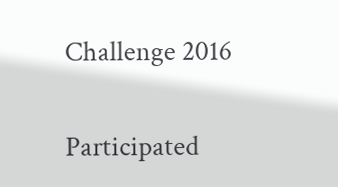Challenge 2016

Participated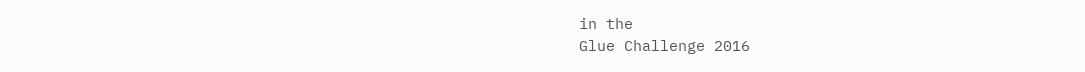in the
Glue Challenge 2016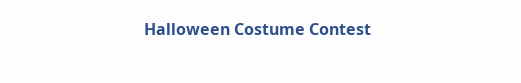Halloween Costume Contest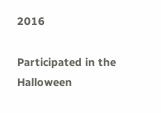2016

Participated in the
Halloween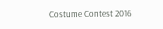Costume Contest 2016